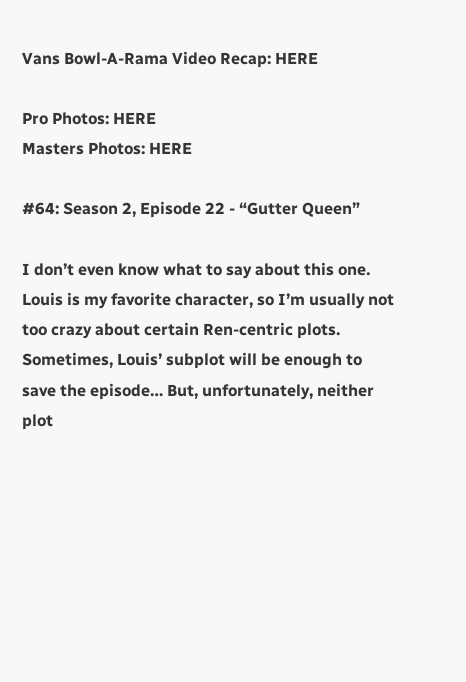Vans Bowl-A-Rama Video Recap: HERE

Pro Photos: HERE
Masters Photos: HERE

#64: Season 2, Episode 22 - “Gutter Queen”

I don’t even know what to say about this one. Louis is my favorite character, so I’m usually not too crazy about certain Ren-centric plots. Sometimes, Louis’ subplot will be enough to save the episode… But, unfortunately, neither plot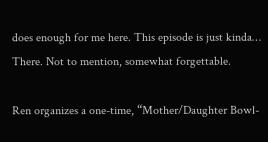does enough for me here. This episode is just kinda… There. Not to mention, somewhat forgettable.

Ren organizes a one-time, “Mother/Daughter Bowl-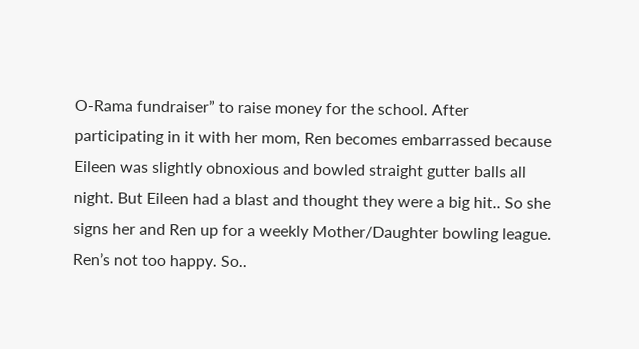O-Rama fundraiser” to raise money for the school. After participating in it with her mom, Ren becomes embarrassed because Eileen was slightly obnoxious and bowled straight gutter balls all night. But Eileen had a blast and thought they were a big hit.. So she signs her and Ren up for a weekly Mother/Daughter bowling league. Ren’s not too happy. So..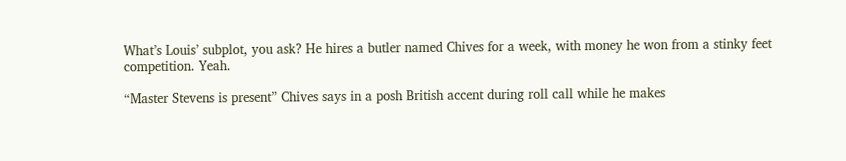What’s Louis’ subplot, you ask? He hires a butler named Chives for a week, with money he won from a stinky feet competition. Yeah.

“Master Stevens is present” Chives says in a posh British accent during roll call while he makes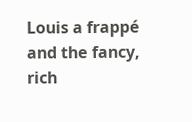Louis a frappé and the fancy, rich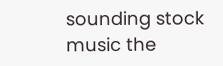sounding stock music the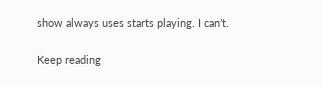show always uses starts playing. I can’t.

Keep reading